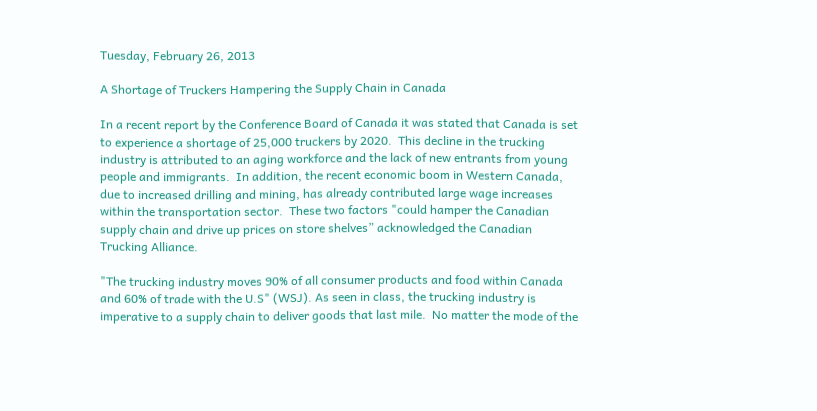Tuesday, February 26, 2013

A Shortage of Truckers Hampering the Supply Chain in Canada

In a recent report by the Conference Board of Canada it was stated that Canada is set to experience a shortage of 25,000 truckers by 2020.  This decline in the trucking industry is attributed to an aging workforce and the lack of new entrants from young people and immigrants.  In addition, the recent economic boom in Western Canada, due to increased drilling and mining, has already contributed large wage increases within the transportation sector.  These two factors "could hamper the Canadian supply chain and drive up prices on store shelves” acknowledged the Canadian Trucking Alliance.

"The trucking industry moves 90% of all consumer products and food within Canada and 60% of trade with the U.S" (WSJ). As seen in class, the trucking industry is imperative to a supply chain to deliver goods that last mile.  No matter the mode of the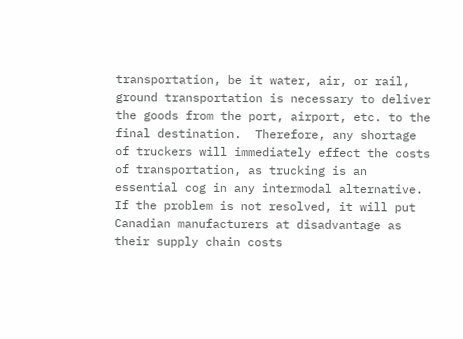transportation, be it water, air, or rail, ground transportation is necessary to deliver the goods from the port, airport, etc. to the final destination.  Therefore, any shortage of truckers will immediately effect the costs of transportation, as trucking is an essential cog in any intermodal alternative.  If the problem is not resolved, it will put Canadian manufacturers at disadvantage as their supply chain costs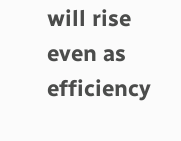will rise even as efficiency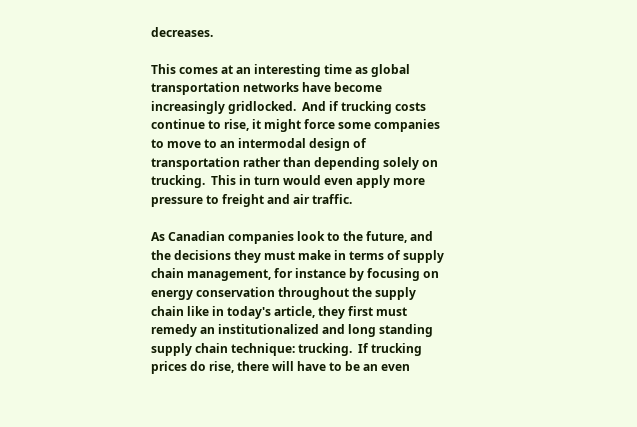decreases.

This comes at an interesting time as global transportation networks have become increasingly gridlocked.  And if trucking costs continue to rise, it might force some companies to move to an intermodal design of transportation rather than depending solely on trucking.  This in turn would even apply more pressure to freight and air traffic.

As Canadian companies look to the future, and the decisions they must make in terms of supply chain management, for instance by focusing on energy conservation throughout the supply chain like in today's article, they first must remedy an institutionalized and long standing supply chain technique: trucking.  If trucking prices do rise, there will have to be an even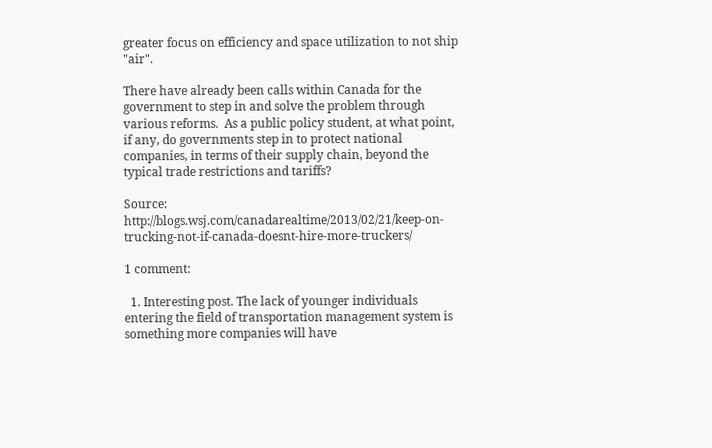greater focus on efficiency and space utilization to not ship "air".

There have already been calls within Canada for the government to step in and solve the problem through various reforms.  As a public policy student, at what point, if any, do governments step in to protect national companies, in terms of their supply chain, beyond the typical trade restrictions and tariffs?

Source: http://blogs.wsj.com/canadarealtime/2013/02/21/keep-on-trucking-not-if-canada-doesnt-hire-more-truckers/

1 comment:

  1. Interesting post. The lack of younger individuals entering the field of transportation management system is something more companies will have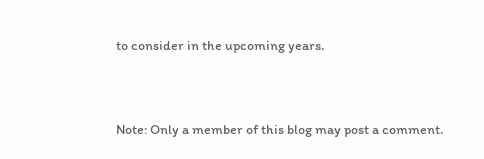to consider in the upcoming years.


Note: Only a member of this blog may post a comment.